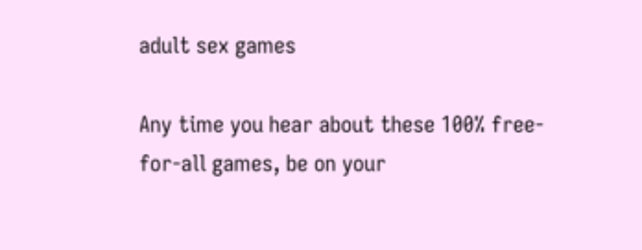adult sex games

Any time you hear about these 100% free-for-all games, be on your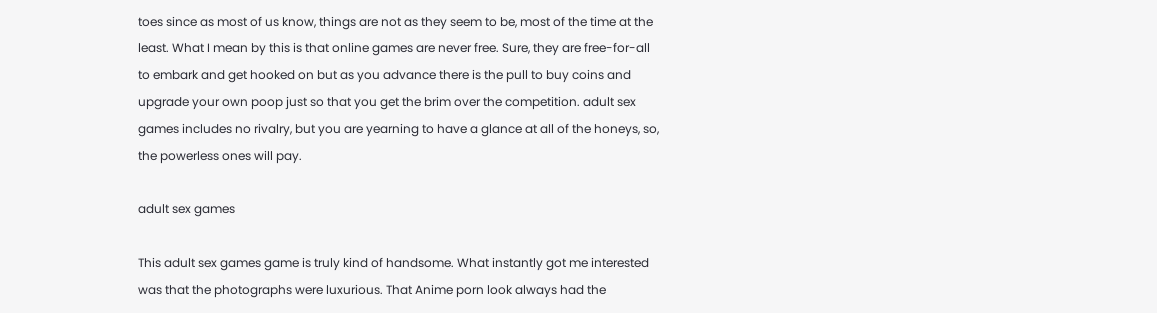toes since as most of us know, things are not as they seem to be, most of the time at the least. What I mean by this is that online games are never free. Sure, they are free-for-all to embark and get hooked on but as you advance there is the pull to buy coins and upgrade your own poop just so that you get the brim over the competition. adult sex games includes no rivalry, but you are yearning to have a glance at all of the honeys, so, the powerless ones will pay.

adult sex games

This adult sex games game is truly kind of handsome. What instantly got me interested was that the photographs were luxurious. That Anime porn look always had the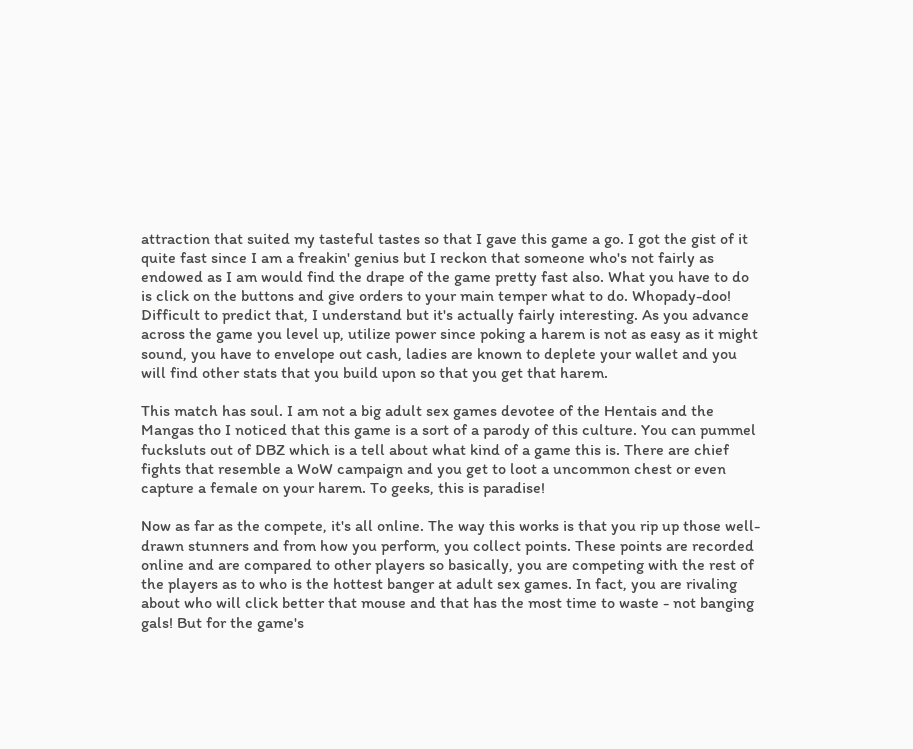attraction that suited my tasteful tastes so that I gave this game a go. I got the gist of it quite fast since I am a freakin' genius but I reckon that someone who's not fairly as endowed as I am would find the drape of the game pretty fast also. What you have to do is click on the buttons and give orders to your main temper what to do. Whopady-doo! Difficult to predict that, I understand but it's actually fairly interesting. As you advance across the game you level up, utilize power since poking a harem is not as easy as it might sound, you have to envelope out cash, ladies are known to deplete your wallet and you will find other stats that you build upon so that you get that harem.

This match has soul. I am not a big adult sex games devotee of the Hentais and the Mangas tho I noticed that this game is a sort of a parody of this culture. You can pummel fucksluts out of DBZ which is a tell about what kind of a game this is. There are chief fights that resemble a WoW campaign and you get to loot a uncommon chest or even capture a female on your harem. To geeks, this is paradise!

Now as far as the compete, it's all online. The way this works is that you rip up those well-drawn stunners and from how you perform, you collect points. These points are recorded online and are compared to other players so basically, you are competing with the rest of the players as to who is the hottest banger at adult sex games. In fact, you are rivaling about who will click better that mouse and that has the most time to waste - not banging gals! But for the game's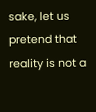sake, let us pretend that reality is not a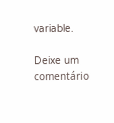variable.

Deixe um comentário